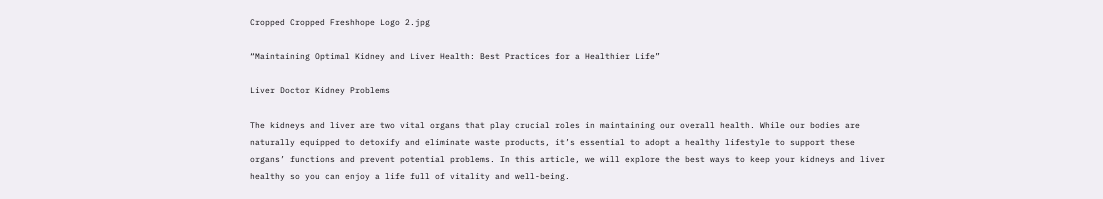Cropped Cropped Freshhope Logo 2.jpg

“Maintaining Optimal Kidney and Liver Health: Best Practices for a Healthier Life”

Liver Doctor Kidney Problems

The kidneys and liver are two vital organs that play crucial roles in maintaining our overall health. While our bodies are naturally equipped to detoxify and eliminate waste products, it’s essential to adopt a healthy lifestyle to support these organs’ functions and prevent potential problems. In this article, we will explore the best ways to keep your kidneys and liver healthy so you can enjoy a life full of vitality and well-being.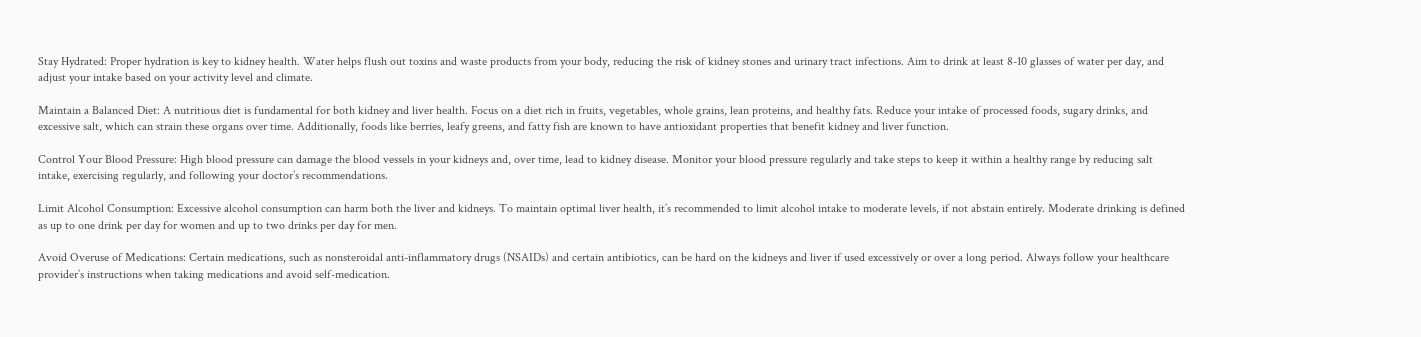Stay Hydrated: Proper hydration is key to kidney health. Water helps flush out toxins and waste products from your body, reducing the risk of kidney stones and urinary tract infections. Aim to drink at least 8-10 glasses of water per day, and adjust your intake based on your activity level and climate.

Maintain a Balanced Diet: A nutritious diet is fundamental for both kidney and liver health. Focus on a diet rich in fruits, vegetables, whole grains, lean proteins, and healthy fats. Reduce your intake of processed foods, sugary drinks, and excessive salt, which can strain these organs over time. Additionally, foods like berries, leafy greens, and fatty fish are known to have antioxidant properties that benefit kidney and liver function.

Control Your Blood Pressure: High blood pressure can damage the blood vessels in your kidneys and, over time, lead to kidney disease. Monitor your blood pressure regularly and take steps to keep it within a healthy range by reducing salt intake, exercising regularly, and following your doctor’s recommendations.

Limit Alcohol Consumption: Excessive alcohol consumption can harm both the liver and kidneys. To maintain optimal liver health, it’s recommended to limit alcohol intake to moderate levels, if not abstain entirely. Moderate drinking is defined as up to one drink per day for women and up to two drinks per day for men.

Avoid Overuse of Medications: Certain medications, such as nonsteroidal anti-inflammatory drugs (NSAIDs) and certain antibiotics, can be hard on the kidneys and liver if used excessively or over a long period. Always follow your healthcare provider’s instructions when taking medications and avoid self-medication.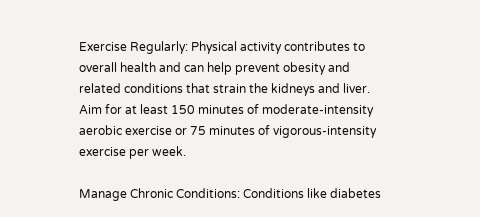Exercise Regularly: Physical activity contributes to overall health and can help prevent obesity and related conditions that strain the kidneys and liver. Aim for at least 150 minutes of moderate-intensity aerobic exercise or 75 minutes of vigorous-intensity exercise per week.

Manage Chronic Conditions: Conditions like diabetes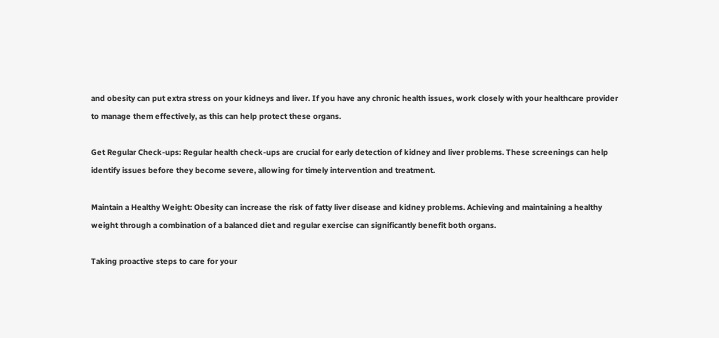and obesity can put extra stress on your kidneys and liver. If you have any chronic health issues, work closely with your healthcare provider to manage them effectively, as this can help protect these organs.

Get Regular Check-ups: Regular health check-ups are crucial for early detection of kidney and liver problems. These screenings can help identify issues before they become severe, allowing for timely intervention and treatment.

Maintain a Healthy Weight: Obesity can increase the risk of fatty liver disease and kidney problems. Achieving and maintaining a healthy weight through a combination of a balanced diet and regular exercise can significantly benefit both organs.

Taking proactive steps to care for your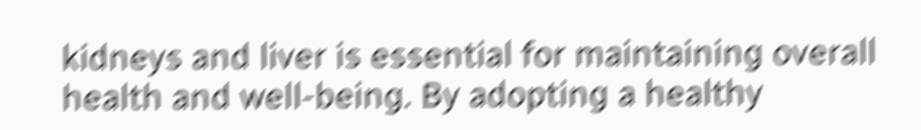kidneys and liver is essential for maintaining overall health and well-being. By adopting a healthy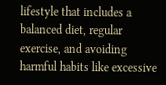lifestyle that includes a balanced diet, regular exercise, and avoiding harmful habits like excessive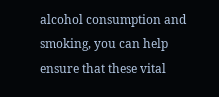alcohol consumption and smoking, you can help ensure that these vital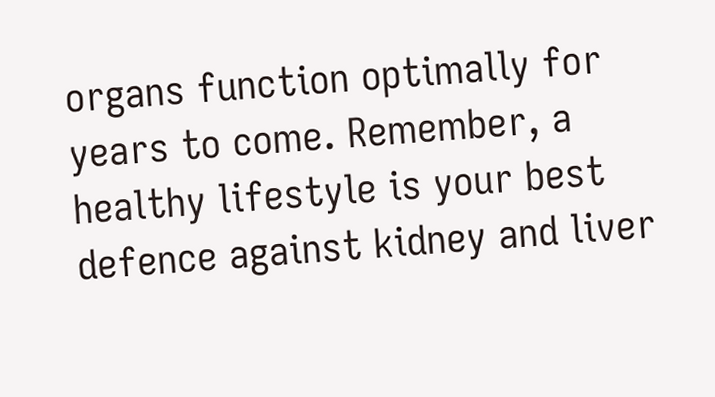organs function optimally for years to come. Remember, a healthy lifestyle is your best defence against kidney and liver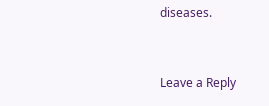diseases.


Leave a Reply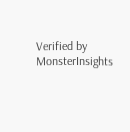Verified by MonsterInsights